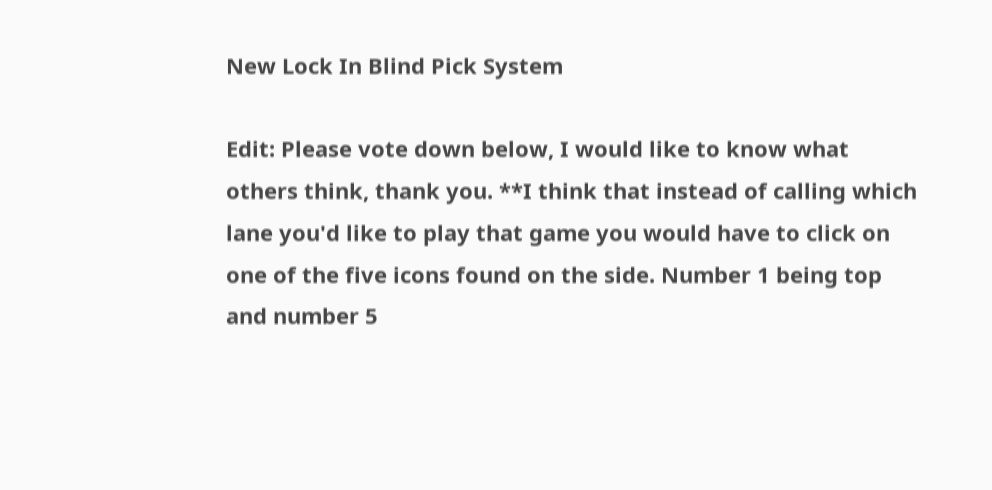New Lock In Blind Pick System

Edit: Please vote down below, I would like to know what others think, thank you. **I think that instead of calling which lane you'd like to play that game you would have to click on one of the five icons found on the side. Number 1 being top and number 5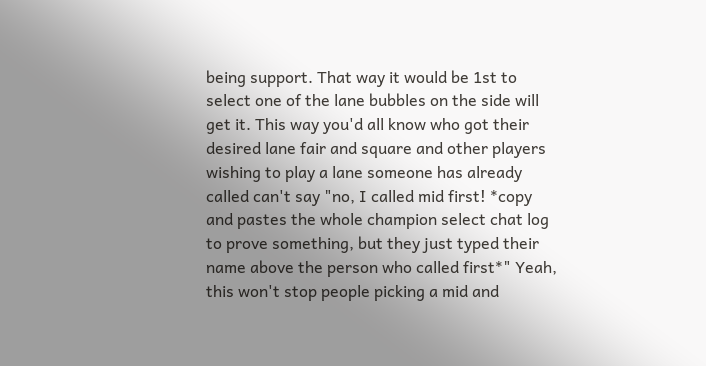being support. That way it would be 1st to select one of the lane bubbles on the side will get it. This way you'd all know who got their desired lane fair and square and other players wishing to play a lane someone has already called can't say "no, I called mid first! *copy and pastes the whole champion select chat log to prove something, but they just typed their name above the person who called first*" Yeah, this won't stop people picking a mid and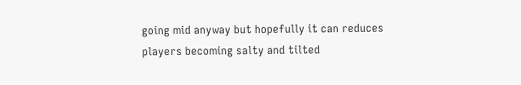going mid anyway but hopefully it can reduces players becoming salty and tilted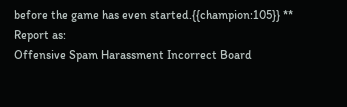before the game has even started.{{champion:105}} **
Report as:
Offensive Spam Harassment Incorrect Board